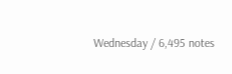Wednesday / 6,495 notes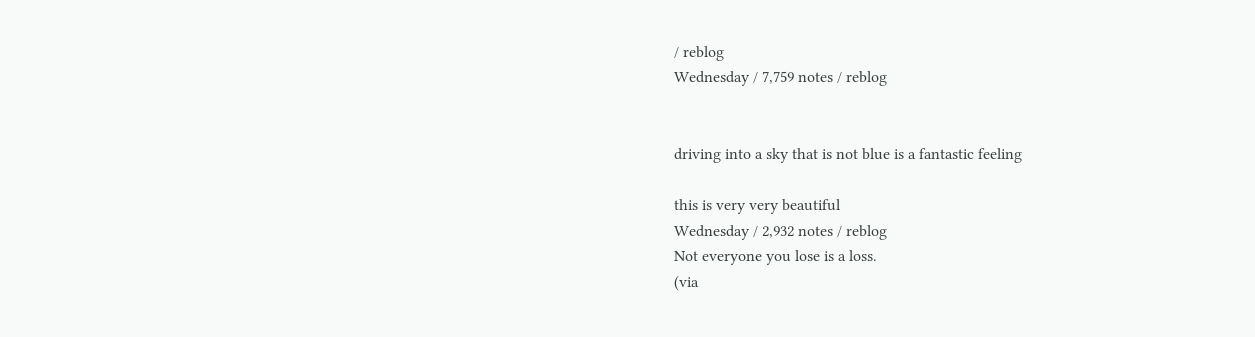/ reblog
Wednesday / 7,759 notes / reblog


driving into a sky that is not blue is a fantastic feeling

this is very very beautiful
Wednesday / 2,932 notes / reblog
Not everyone you lose is a loss.
(via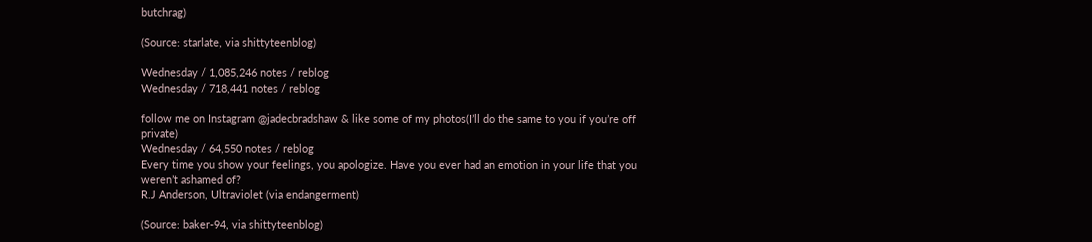butchrag)

(Source: starlate, via shittyteenblog)

Wednesday / 1,085,246 notes / reblog
Wednesday / 718,441 notes / reblog

follow me on Instagram @jadecbradshaw & like some of my photos(I’ll do the same to you if you’re off private)
Wednesday / 64,550 notes / reblog
Every time you show your feelings, you apologize. Have you ever had an emotion in your life that you weren’t ashamed of?
R.J Anderson, Ultraviolet (via endangerment)

(Source: baker-94, via shittyteenblog)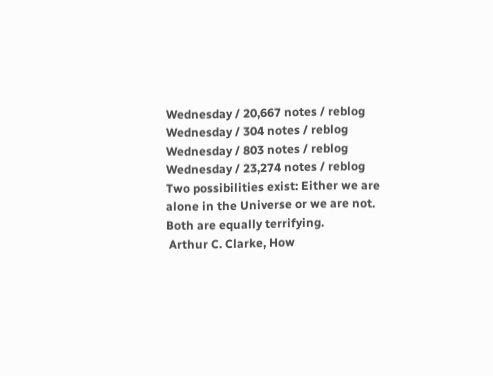Wednesday / 20,667 notes / reblog
Wednesday / 304 notes / reblog
Wednesday / 803 notes / reblog
Wednesday / 23,274 notes / reblog
Two possibilities exist: Either we are alone in the Universe or we are not. Both are equally terrifying.
 Arthur C. Clarke, How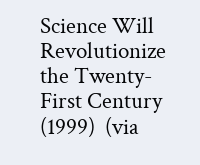Science Will Revolutionize the Twenty-First Century (1999)  (via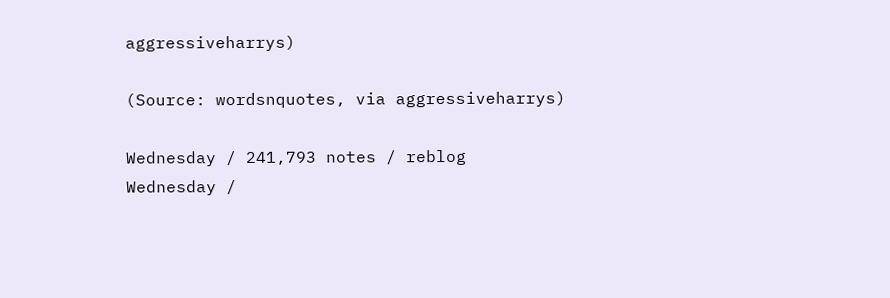aggressiveharrys)

(Source: wordsnquotes, via aggressiveharrys)

Wednesday / 241,793 notes / reblog
Wednesday /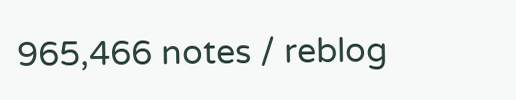965,466 notes / reblog